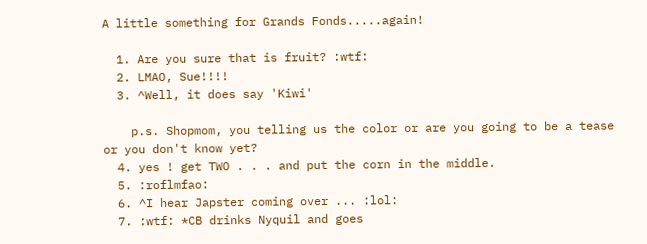A little something for Grands Fonds.....again!

  1. Are you sure that is fruit? :wtf:
  2. LMAO, Sue!!!!
  3. ^Well, it does say 'Kiwi'

    p.s. Shopmom, you telling us the color or are you going to be a tease or you don't know yet?
  4. yes ! get TWO . . . and put the corn in the middle.
  5. :roflmfao:
  6. ^I hear Japster coming over ... :lol:
  7. :wtf: *CB drinks Nyquil and goes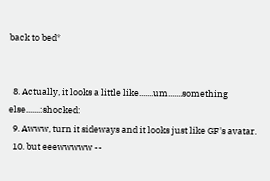back to bed*


  8. Actually, it looks a little like.......um.......something else.......:shocked:
  9. Awww, turn it sideways and it looks just like GF's avatar.
  10. but eeewwwww --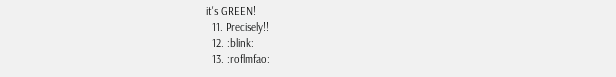it's GREEN!
  11. Precisely!!
  12. :blink:
  13. :roflmfao: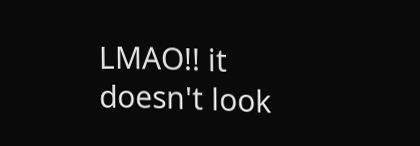LMAO!! it doesn't look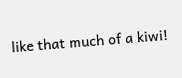like that much of a kiwi!